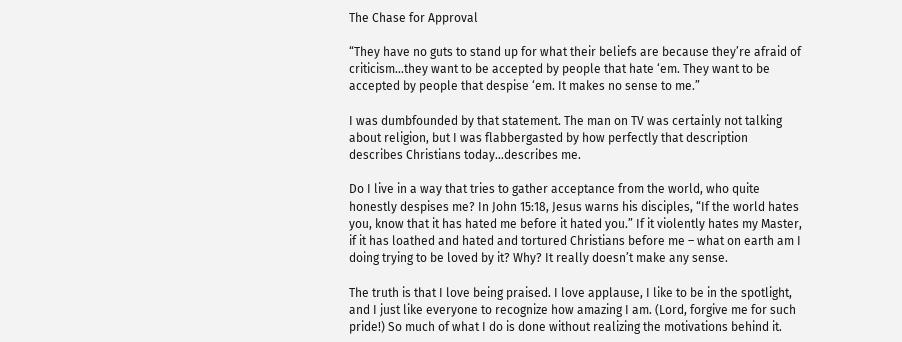The Chase for Approval

“They have no guts to stand up for what their beliefs are because they’re afraid of criticism…they want to be accepted by people that hate ‘em. They want to be accepted by people that despise ‘em. It makes no sense to me.”

I was dumbfounded by that statement. The man on TV was certainly not talking about religion, but I was flabbergasted by how perfectly that description describes Christians today…describes me.

Do I live in a way that tries to gather acceptance from the world, who quite honestly despises me? In John 15:18, Jesus warns his disciples, “If the world hates you, know that it has hated me before it hated you.” If it violently hates my Master, if it has loathed and hated and tortured Christians before me – what on earth am I doing trying to be loved by it? Why? It really doesn’t make any sense.

The truth is that I love being praised. I love applause, I like to be in the spotlight, and I just like everyone to recognize how amazing I am. (Lord, forgive me for such pride!) So much of what I do is done without realizing the motivations behind it.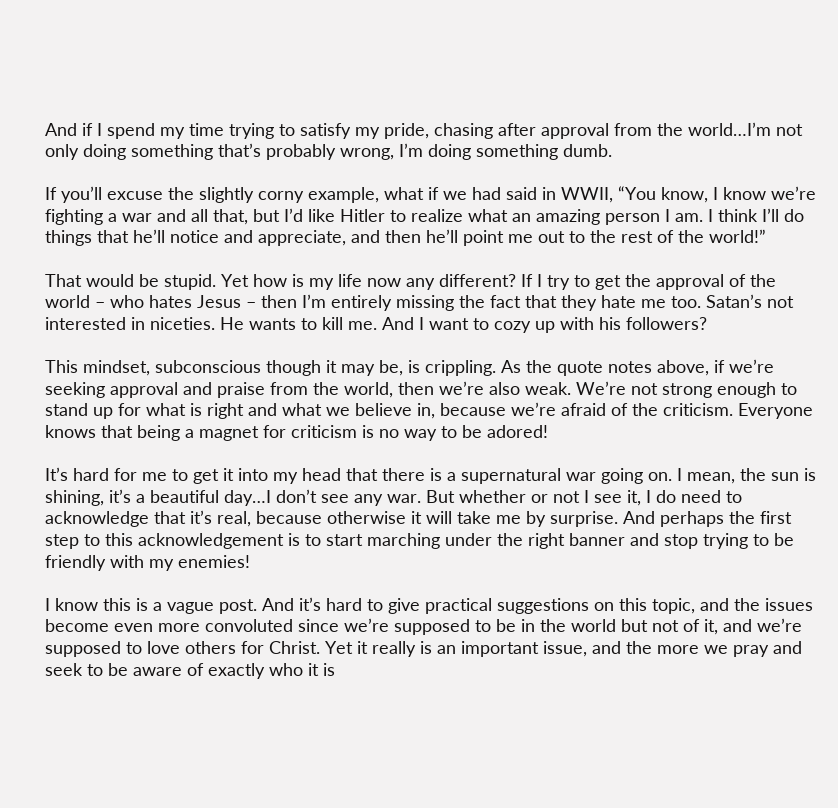And if I spend my time trying to satisfy my pride, chasing after approval from the world…I’m not only doing something that’s probably wrong, I’m doing something dumb.

If you’ll excuse the slightly corny example, what if we had said in WWII, “You know, I know we’re fighting a war and all that, but I’d like Hitler to realize what an amazing person I am. I think I’ll do things that he’ll notice and appreciate, and then he’ll point me out to the rest of the world!”

That would be stupid. Yet how is my life now any different? If I try to get the approval of the world – who hates Jesus – then I’m entirely missing the fact that they hate me too. Satan’s not interested in niceties. He wants to kill me. And I want to cozy up with his followers?

This mindset, subconscious though it may be, is crippling. As the quote notes above, if we’re seeking approval and praise from the world, then we’re also weak. We’re not strong enough to stand up for what is right and what we believe in, because we’re afraid of the criticism. Everyone knows that being a magnet for criticism is no way to be adored!

It’s hard for me to get it into my head that there is a supernatural war going on. I mean, the sun is shining, it’s a beautiful day…I don’t see any war. But whether or not I see it, I do need to acknowledge that it’s real, because otherwise it will take me by surprise. And perhaps the first step to this acknowledgement is to start marching under the right banner and stop trying to be friendly with my enemies!

I know this is a vague post. And it’s hard to give practical suggestions on this topic, and the issues become even more convoluted since we’re supposed to be in the world but not of it, and we’re supposed to love others for Christ. Yet it really is an important issue, and the more we pray and seek to be aware of exactly who it is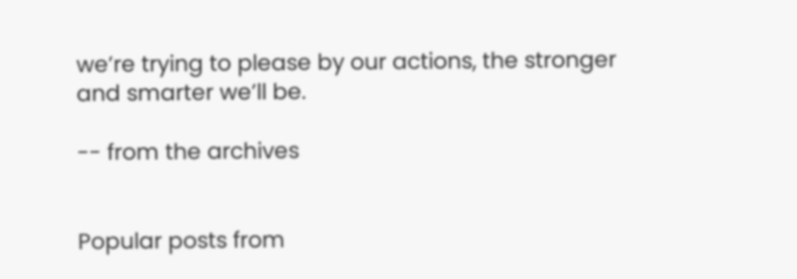we’re trying to please by our actions, the stronger and smarter we’ll be.

-- from the archives


Popular posts from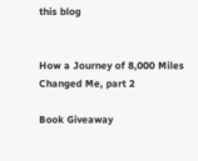this blog


How a Journey of 8,000 Miles Changed Me, part 2

Book Giveaway